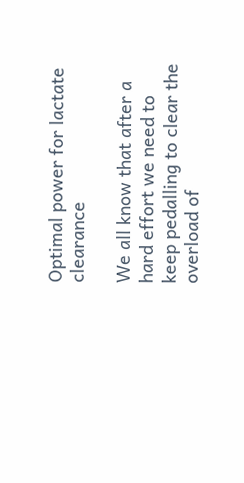Optimal power for lactate clearance

We all know that after a hard effort we need to keep pedalling to clear the overload of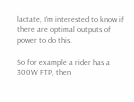lactate, I’m interested to know if there are optimal outputs of power to do this.

So for example a rider has a 300W FTP, then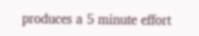produces a 5 minute effort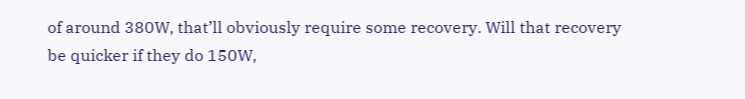of around 380W, that’ll obviously require some recovery. Will that recovery be quicker if they do 150W,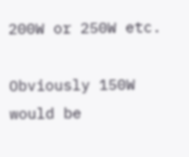200W or 250W etc.

Obviously 150W would be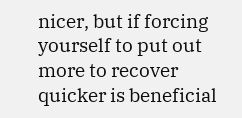nicer, but if forcing yourself to put out more to recover quicker is beneficial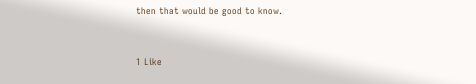then that would be good to know.


1 Like